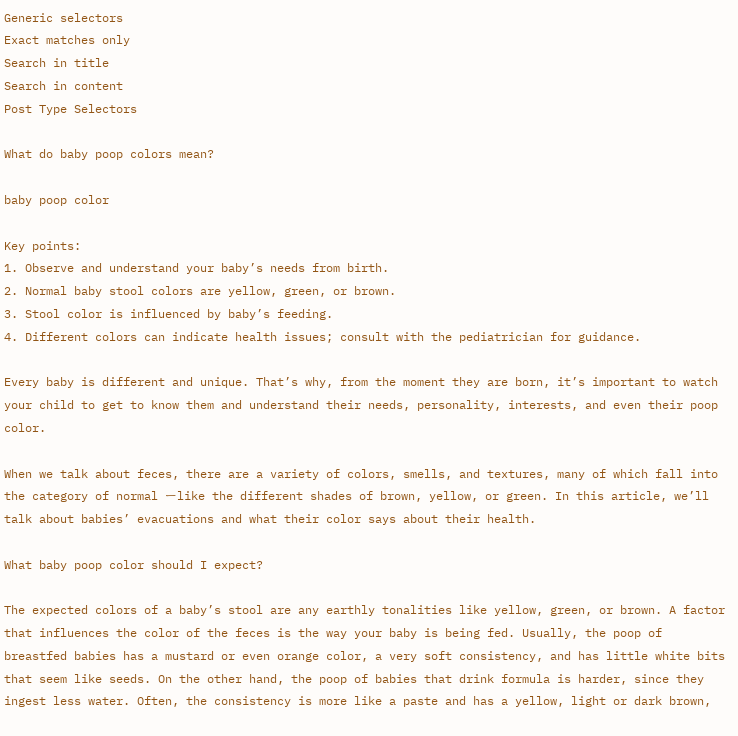Generic selectors
Exact matches only
Search in title
Search in content
Post Type Selectors

What do baby poop colors mean?

baby poop color

Key points:
1. Observe and understand your baby’s needs from birth.
2. Normal baby stool colors are yellow, green, or brown.
3. Stool color is influenced by baby’s feeding.
4. Different colors can indicate health issues; consult with the pediatrician for guidance.

Every baby is different and unique. That’s why, from the moment they are born, it’s important to watch your child to get to know them and understand their needs, personality, interests, and even their poop color.

When we talk about feces, there are a variety of colors, smells, and textures, many of which fall into the category of normal ーlike the different shades of brown, yellow, or green. In this article, we’ll talk about babies’ evacuations and what their color says about their health.

What baby poop color should I expect?

The expected colors of a baby’s stool are any earthly tonalities like yellow, green, or brown. A factor that influences the color of the feces is the way your baby is being fed. Usually, the poop of breastfed babies has a mustard or even orange color, a very soft consistency, and has little white bits that seem like seeds. On the other hand, the poop of babies that drink formula is harder, since they ingest less water. Often, the consistency is more like a paste and has a yellow, light or dark brown,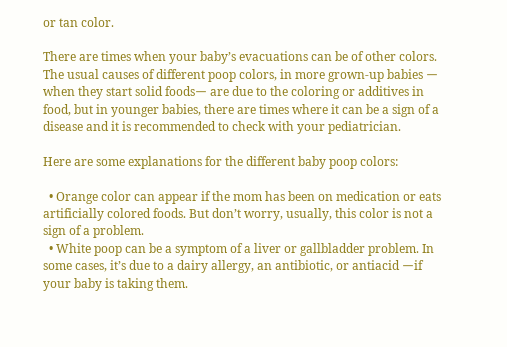or tan color.

There are times when your baby’s evacuations can be of other colors. The usual causes of different poop colors, in more grown-up babies ーwhen they start solid foodsー are due to the coloring or additives in food, but in younger babies, there are times where it can be a sign of a disease and it is recommended to check with your pediatrician.

Here are some explanations for the different baby poop colors:

  • Orange color can appear if the mom has been on medication or eats artificially colored foods. But don’t worry, usually, this color is not a sign of a problem.
  • White poop can be a symptom of a liver or gallbladder problem. In some cases, it’s due to a dairy allergy, an antibiotic, or antiacid ーif your baby is taking them.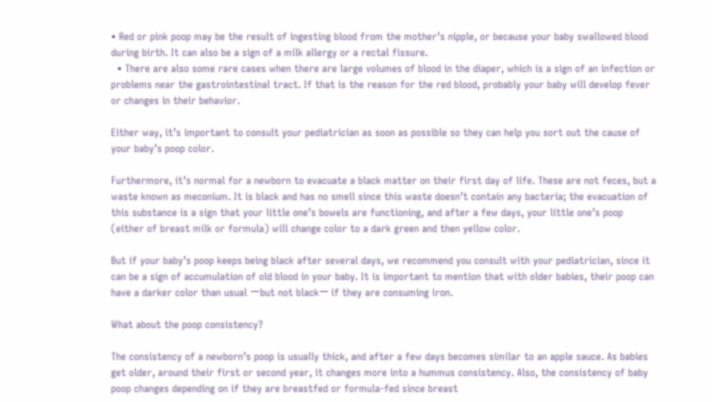• Red or pink poop may be the result of ingesting blood from the mother’s nipple, or because your baby swallowed blood during birth. It can also be a sign of a milk allergy or a rectal fissure.
  • There are also some rare cases when there are large volumes of blood in the diaper, which is a sign of an infection or problems near the gastrointestinal tract. If that is the reason for the red blood, probably your baby will develop fever or changes in their behavior.

Either way, it’s important to consult your pediatrician as soon as possible so they can help you sort out the cause of your baby’s poop color.

Furthermore, it’s normal for a newborn to evacuate a black matter on their first day of life. These are not feces, but a waste known as meconium. It is black and has no smell since this waste doesn’t contain any bacteria; the evacuation of this substance is a sign that your little one’s bowels are functioning, and after a few days, your little one’s poop (either of breast milk or formula) will change color to a dark green and then yellow color.

But if your baby’s poop keeps being black after several days, we recommend you consult with your pediatrician, since it can be a sign of accumulation of old blood in your baby. It is important to mention that with older babies, their poop can have a darker color than usual ーbut not blackー if they are consuming iron.

What about the poop consistency?

The consistency of a newborn’s poop is usually thick, and after a few days becomes similar to an apple sauce. As babies get older, around their first or second year, it changes more into a hummus consistency. Also, the consistency of baby poop changes depending on if they are breastfed or formula-fed since breast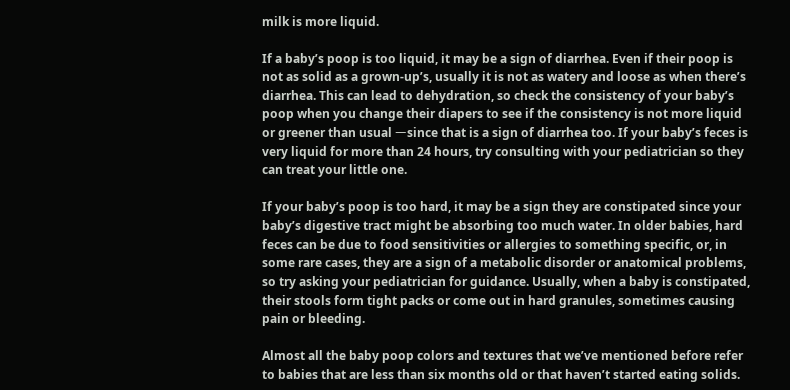milk is more liquid.

If a baby’s poop is too liquid, it may be a sign of diarrhea. Even if their poop is not as solid as a grown-up’s, usually it is not as watery and loose as when there’s diarrhea. This can lead to dehydration, so check the consistency of your baby’s poop when you change their diapers to see if the consistency is not more liquid or greener than usual ーsince that is a sign of diarrhea too. If your baby’s feces is very liquid for more than 24 hours, try consulting with your pediatrician so they can treat your little one.

If your baby’s poop is too hard, it may be a sign they are constipated since your baby’s digestive tract might be absorbing too much water. In older babies, hard feces can be due to food sensitivities or allergies to something specific, or, in some rare cases, they are a sign of a metabolic disorder or anatomical problems, so try asking your pediatrician for guidance. Usually, when a baby is constipated, their stools form tight packs or come out in hard granules, sometimes causing pain or bleeding.

Almost all the baby poop colors and textures that we’ve mentioned before refer to babies that are less than six months old or that haven’t started eating solids.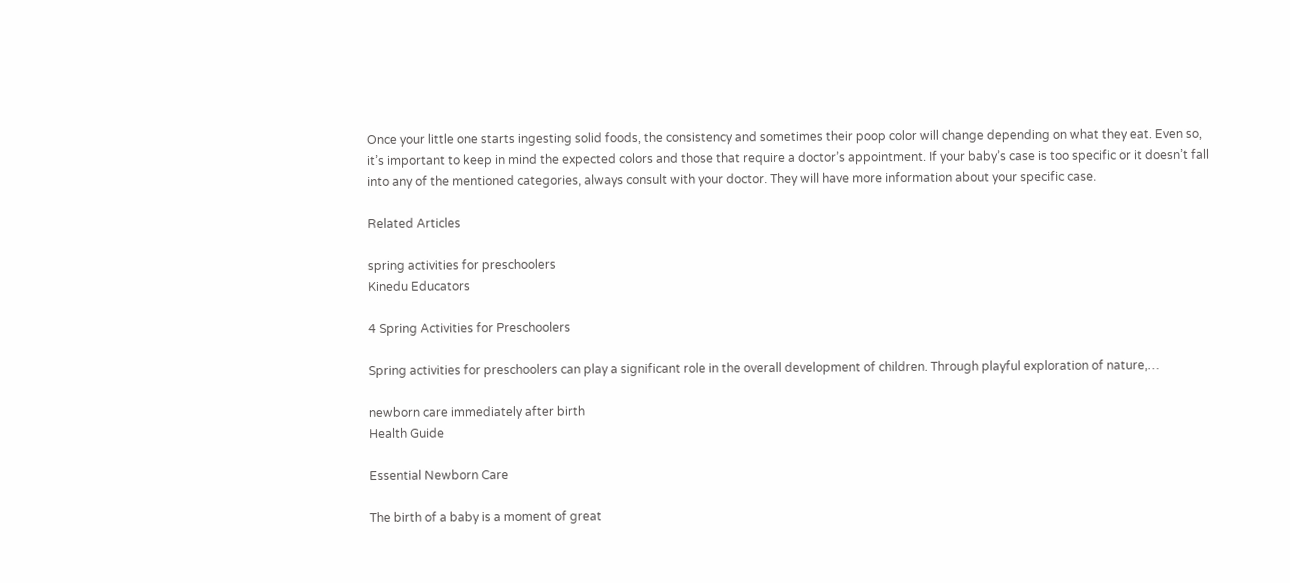Once your little one starts ingesting solid foods, the consistency and sometimes their poop color will change depending on what they eat. Even so, it’s important to keep in mind the expected colors and those that require a doctor’s appointment. If your baby’s case is too specific or it doesn’t fall into any of the mentioned categories, always consult with your doctor. They will have more information about your specific case.

Related Articles

spring activities for preschoolers
Kinedu Educators

4 Spring Activities for Preschoolers

Spring activities for preschoolers can play a significant role in the overall development of children. Through playful exploration of nature,…

newborn care immediately after birth
Health Guide

Essential Newborn Care

The birth of a baby is a moment of great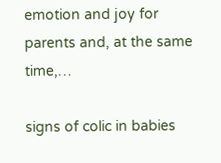emotion and joy for parents and, at the same time,…

signs of colic in babies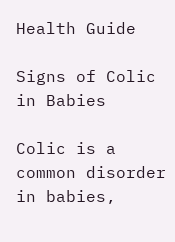Health Guide

Signs of Colic in Babies

Colic is a common disorder in babies,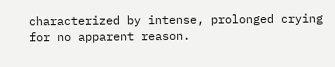characterized by intense, prolonged crying for no apparent reason.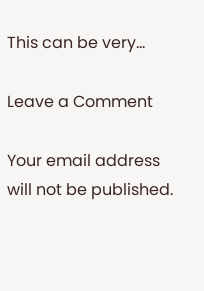This can be very…

Leave a Comment

Your email address will not be published.